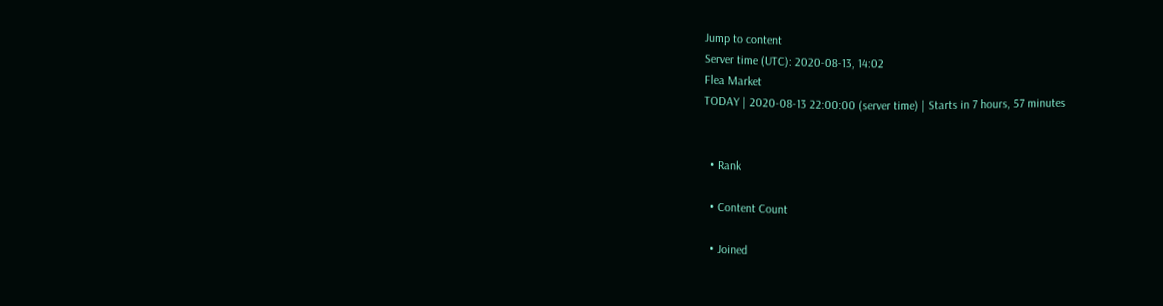Jump to content
Server time (UTC): 2020-08-13, 14:02
Flea Market
TODAY | 2020-08-13 22:00:00 (server time) | Starts in 7 hours, 57 minutes


  • Rank

  • Content Count

  • Joined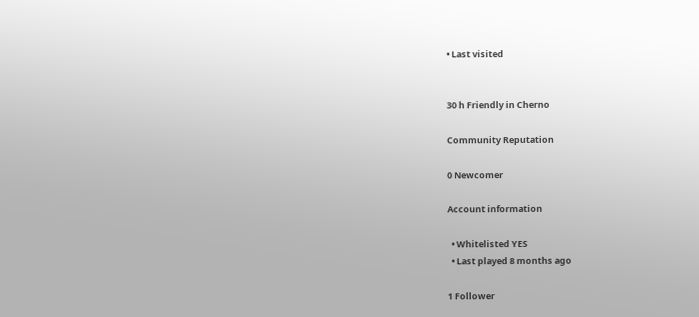• Last visited


30 h Friendly in Cherno

Community Reputation

0 Newcomer

Account information

  • Whitelisted YES
  • Last played 8 months ago

1 Follower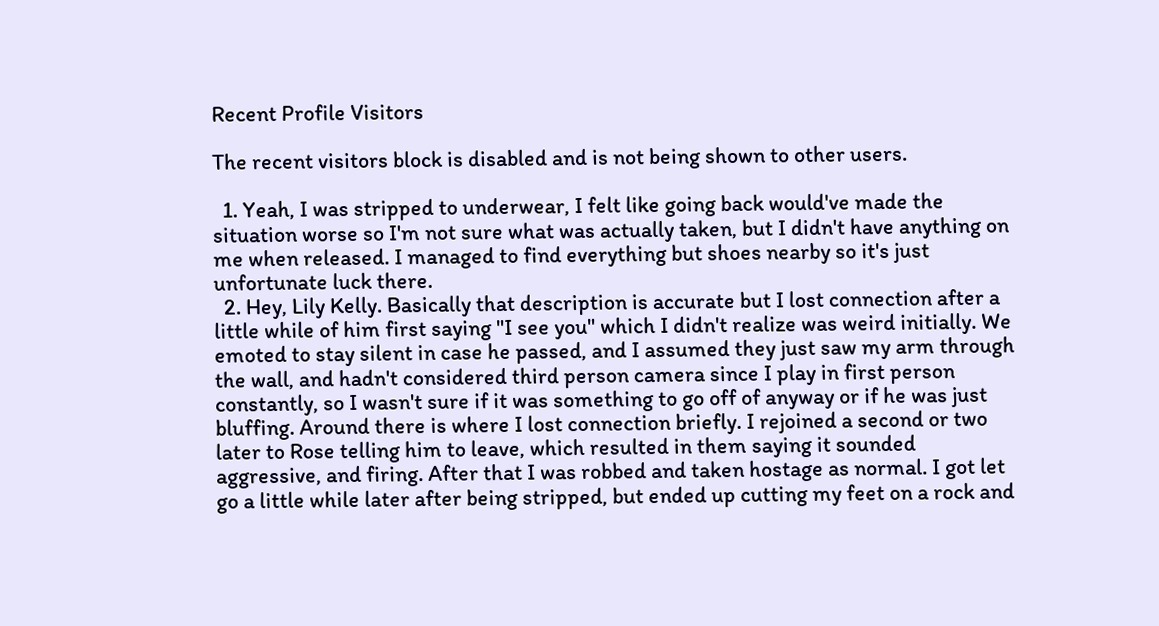Recent Profile Visitors

The recent visitors block is disabled and is not being shown to other users.

  1. Yeah, I was stripped to underwear, I felt like going back would've made the situation worse so I'm not sure what was actually taken, but I didn't have anything on me when released. I managed to find everything but shoes nearby so it's just unfortunate luck there.
  2. Hey, Lily Kelly. Basically that description is accurate but I lost connection after a little while of him first saying "I see you" which I didn't realize was weird initially. We emoted to stay silent in case he passed, and I assumed they just saw my arm through the wall, and hadn't considered third person camera since I play in first person constantly, so I wasn't sure if it was something to go off of anyway or if he was just bluffing. Around there is where I lost connection briefly. I rejoined a second or two later to Rose telling him to leave, which resulted in them saying it sounded aggressive, and firing. After that I was robbed and taken hostage as normal. I got let go a little while later after being stripped, but ended up cutting my feet on a rock and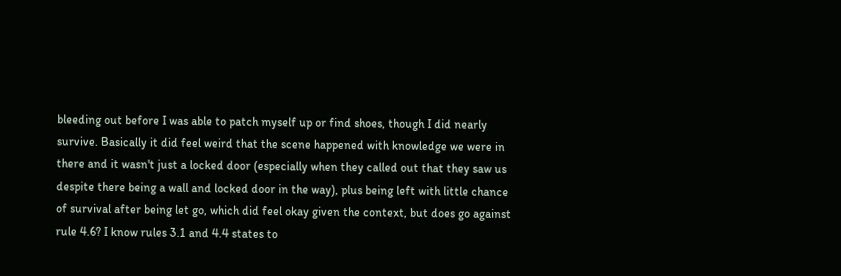bleeding out before I was able to patch myself up or find shoes, though I did nearly survive. Basically it did feel weird that the scene happened with knowledge we were in there and it wasn't just a locked door (especially when they called out that they saw us despite there being a wall and locked door in the way), plus being left with little chance of survival after being let go, which did feel okay given the context, but does go against rule 4.6? I know rules 3.1 and 4.4 states to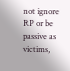not ignore RP or be passive as victims,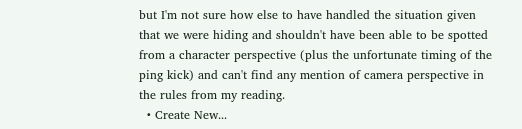but I'm not sure how else to have handled the situation given that we were hiding and shouldn't have been able to be spotted from a character perspective (plus the unfortunate timing of the ping kick) and can't find any mention of camera perspective in the rules from my reading.
  • Create New...